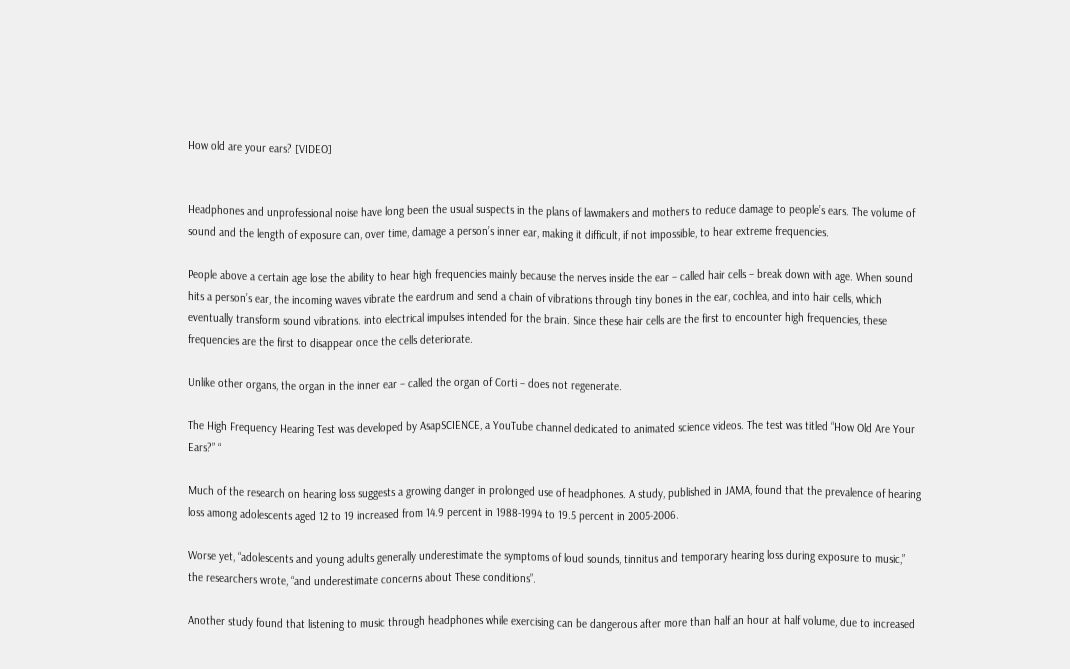How old are your ears? [VIDEO]


Headphones and unprofessional noise have long been the usual suspects in the plans of lawmakers and mothers to reduce damage to people’s ears. The volume of sound and the length of exposure can, over time, damage a person’s inner ear, making it difficult, if not impossible, to hear extreme frequencies.

People above a certain age lose the ability to hear high frequencies mainly because the nerves inside the ear – called hair cells – break down with age. When sound hits a person’s ear, the incoming waves vibrate the eardrum and send a chain of vibrations through tiny bones in the ear, cochlea, and into hair cells, which eventually transform sound vibrations. into electrical impulses intended for the brain. Since these hair cells are the first to encounter high frequencies, these frequencies are the first to disappear once the cells deteriorate.

Unlike other organs, the organ in the inner ear – called the organ of Corti – does not regenerate.

The High Frequency Hearing Test was developed by AsapSCIENCE, a YouTube channel dedicated to animated science videos. The test was titled “How Old Are Your Ears?” “

Much of the research on hearing loss suggests a growing danger in prolonged use of headphones. A study, published in JAMA, found that the prevalence of hearing loss among adolescents aged 12 to 19 increased from 14.9 percent in 1988-1994 to 19.5 percent in 2005-2006.

Worse yet, “adolescents and young adults generally underestimate the symptoms of loud sounds, tinnitus and temporary hearing loss during exposure to music,” the researchers wrote, “and underestimate concerns about These conditions”.

Another study found that listening to music through headphones while exercising can be dangerous after more than half an hour at half volume, due to increased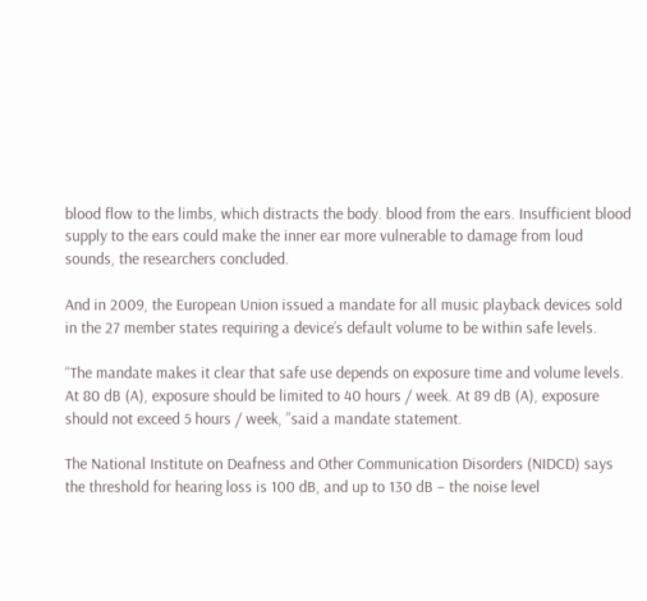blood flow to the limbs, which distracts the body. blood from the ears. Insufficient blood supply to the ears could make the inner ear more vulnerable to damage from loud sounds, the researchers concluded.

And in 2009, the European Union issued a mandate for all music playback devices sold in the 27 member states requiring a device’s default volume to be within safe levels.

“The mandate makes it clear that safe use depends on exposure time and volume levels. At 80 dB (A), exposure should be limited to 40 hours / week. At 89 dB (A), exposure should not exceed 5 hours / week, ”said a mandate statement.

The National Institute on Deafness and Other Communication Disorders (NIDCD) says the threshold for hearing loss is 100 dB, and up to 130 dB – the noise level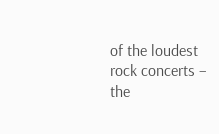of the loudest rock concerts – the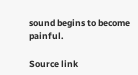sound begins to become painful.

Source link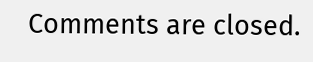Comments are closed.